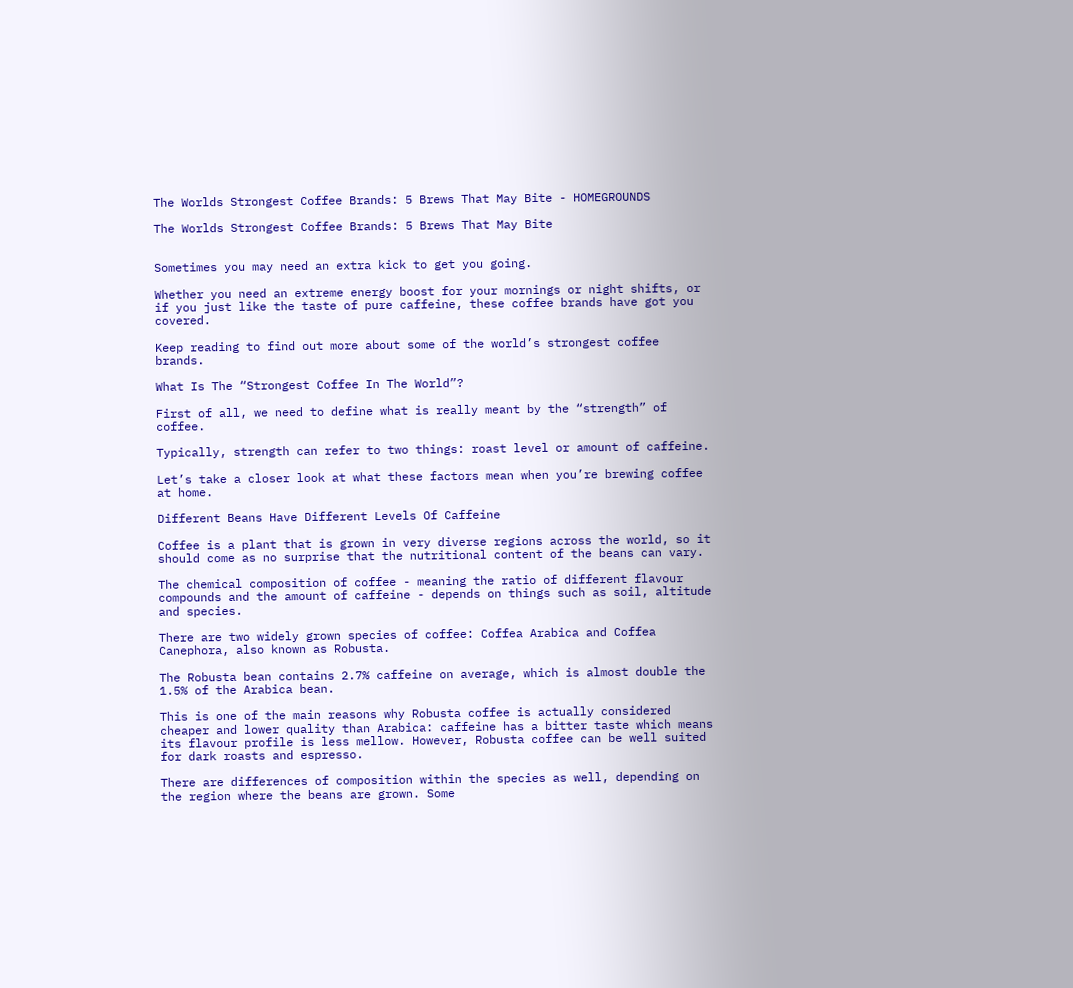The Worlds Strongest Coffee Brands: 5 Brews That May Bite - HOMEGROUNDS

The Worlds Strongest Coffee Brands: 5 Brews That May Bite


Sometimes you may need an extra kick to get you going.

Whether you need an extreme energy boost for your mornings or night shifts, or if you just like the taste of pure caffeine, these coffee brands have got you covered.

Keep reading to find out more about some of the world’s strongest coffee brands.

What Is The “Strongest Coffee In The World”?

First of all, we need to define what is really meant by the “strength” of coffee.

Typically, strength can refer to two things: roast level or amount of caffeine.

Let’s take a closer look at what these factors mean when you’re brewing coffee at home.

Different Beans Have Different Levels Of Caffeine

Coffee is a plant that is grown in very diverse regions across the world, so it should come as no surprise that the nutritional content of the beans can vary.

The chemical composition of coffee - meaning the ratio of different flavour compounds and the amount of caffeine - depends on things such as soil, altitude and species.

There are two widely grown species of coffee: Coffea Arabica and Coffea Canephora, also known as Robusta.

The Robusta bean contains 2.7% caffeine on average, which is almost double the 1.5% of the Arabica bean.

This is one of the main reasons why Robusta coffee is actually considered cheaper and lower quality than Arabica: caffeine has a bitter taste which means its flavour profile is less mellow. However, Robusta coffee can be well suited for dark roasts and espresso.

There are differences of composition within the species as well, depending on the region where the beans are grown. Some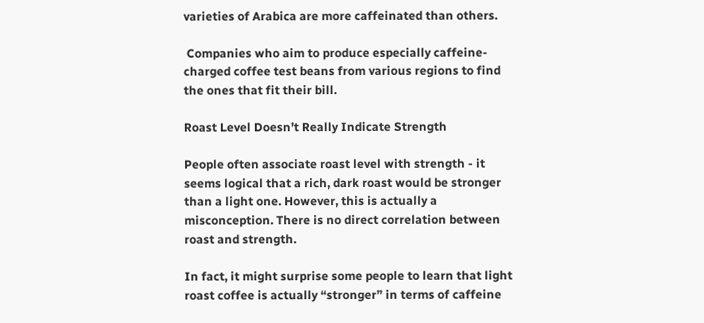varieties of Arabica are more caffeinated than others.

 Companies who aim to produce especially caffeine-charged coffee test beans from various regions to find the ones that fit their bill.

Roast Level Doesn’t Really Indicate Strength

People often associate roast level with strength - it seems logical that a rich, dark roast would be stronger than a light one. However, this is actually a misconception. There is no direct correlation between roast and strength.

In fact, it might surprise some people to learn that light roast coffee is actually “stronger” in terms of caffeine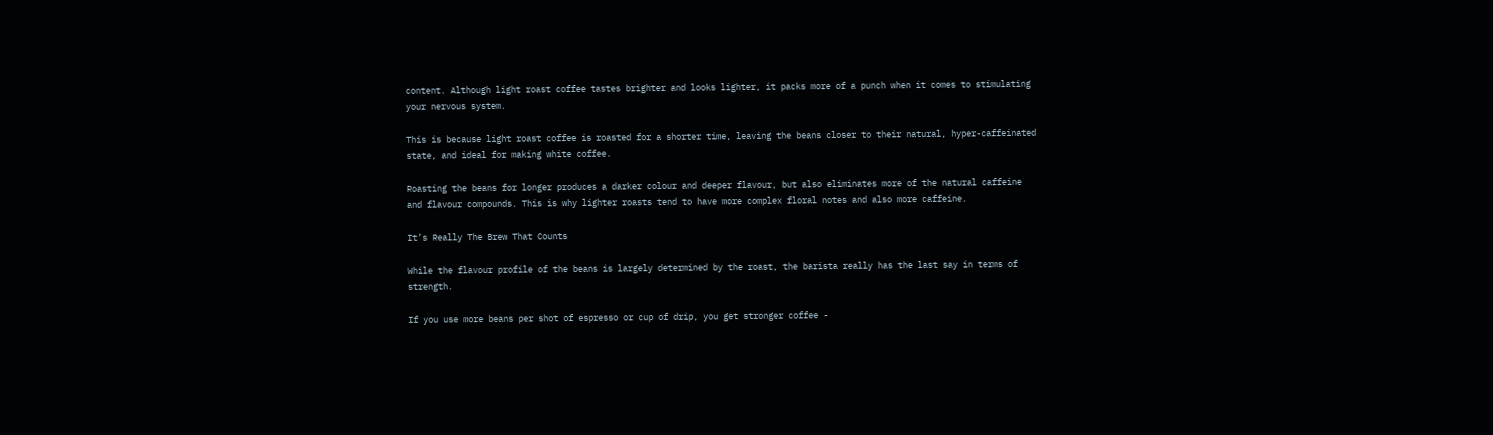content. Although light roast coffee tastes brighter and looks lighter, it packs more of a punch when it comes to stimulating your nervous system.

This is because light roast coffee is roasted for a shorter time, leaving the beans closer to their natural, hyper-caffeinated state, and ideal for making white coffee.

Roasting the beans for longer produces a darker colour and deeper flavour, but also eliminates more of the natural caffeine and flavour compounds. This is why lighter roasts tend to have more complex floral notes and also more caffeine.

It’s Really The Brew That Counts

While the flavour profile of the beans is largely determined by the roast, the barista really has the last say in terms of strength.

If you use more beans per shot of espresso or cup of drip, you get stronger coffee -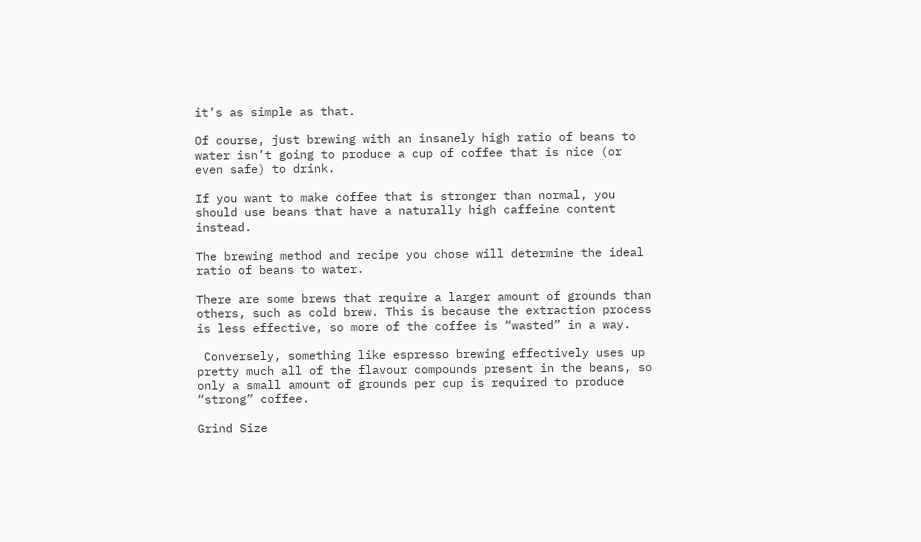it’s as simple as that.

Of course, just brewing with an insanely high ratio of beans to water isn’t going to produce a cup of coffee that is nice (or even safe) to drink.

If you want to make coffee that is stronger than normal, you should use beans that have a naturally high caffeine content instead.

The brewing method and recipe you chose will determine the ideal ratio of beans to water.

There are some brews that require a larger amount of grounds than others, such as cold brew. This is because the extraction process is less effective, so more of the coffee is “wasted” in a way.

 Conversely, something like espresso brewing effectively uses up pretty much all of the flavour compounds present in the beans, so only a small amount of grounds per cup is required to produce “strong” coffee.

Grind Size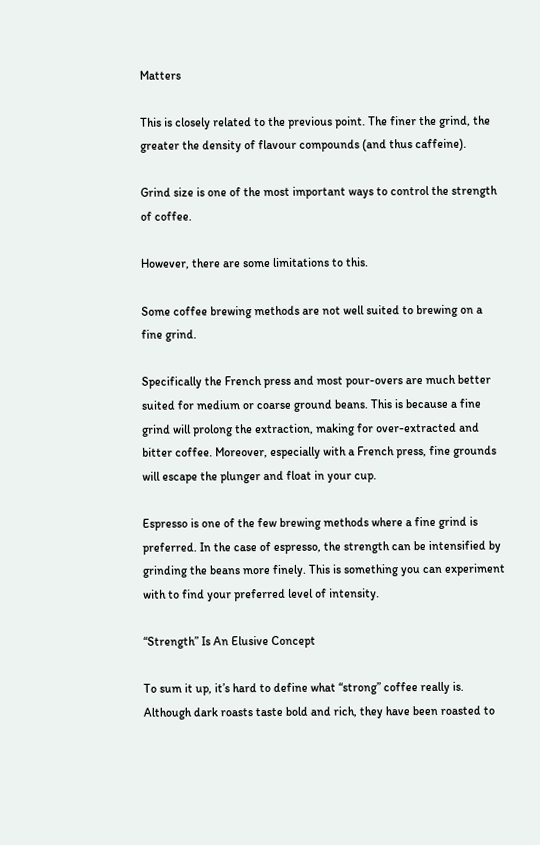Matters

This is closely related to the previous point. The finer the grind, the greater the density of flavour compounds (and thus caffeine).

Grind size is one of the most important ways to control the strength of coffee.

However, there are some limitations to this.

Some coffee brewing methods are not well suited to brewing on a fine grind.

Specifically the French press and most pour-overs are much better suited for medium or coarse ground beans. This is because a fine grind will prolong the extraction, making for over-extracted and bitter coffee. Moreover, especially with a French press, fine grounds will escape the plunger and float in your cup.

Espresso is one of the few brewing methods where a fine grind is preferred. In the case of espresso, the strength can be intensified by grinding the beans more finely. This is something you can experiment with to find your preferred level of intensity.

“Strength” Is An Elusive Concept

To sum it up, it’s hard to define what “strong” coffee really is. Although dark roasts taste bold and rich, they have been roasted to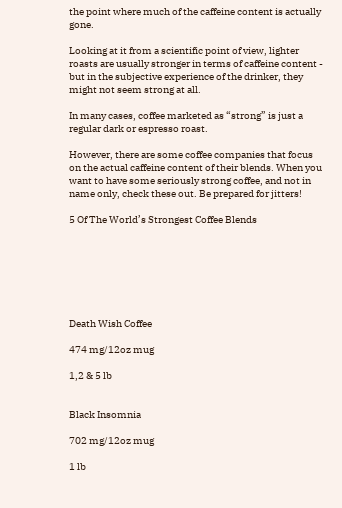the point where much of the caffeine content is actually gone.

Looking at it from a scientific point of view, lighter roasts are usually stronger in terms of caffeine content - but in the subjective experience of the drinker, they might not seem strong at all.

In many cases, coffee marketed as “strong” is just a regular dark or espresso roast.

However, there are some coffee companies that focus on the actual caffeine content of their blends. When you want to have some seriously strong coffee, and not in name only, check these out. Be prepared for jitters!

5 Of The World’s Strongest Coffee Blends







Death Wish Coffee

474 mg/12oz mug

1,2 & 5 lb


Black Insomnia

702 mg/12oz mug

1 lb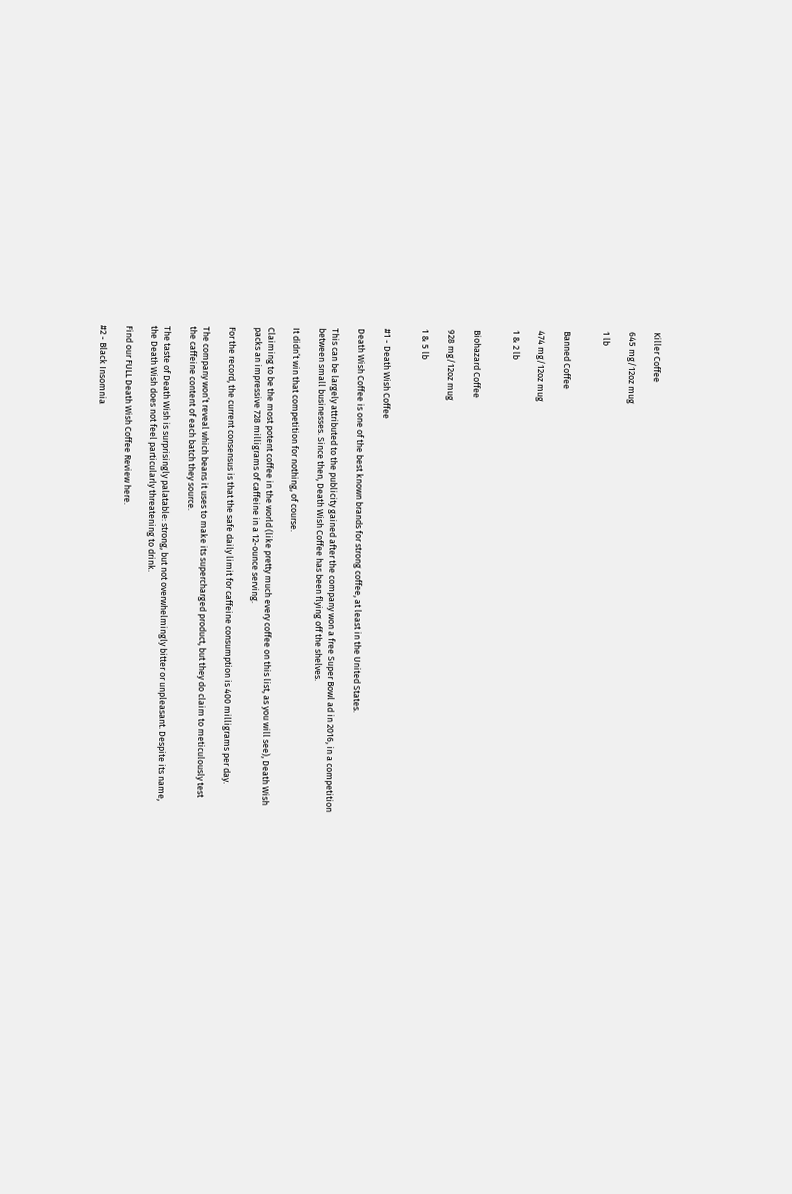Killer Coffee

645 mg/12oz mug

1 lb


Banned Coffee

474 mg/12oz mug

1 & 2 lb


Biohazard Coffee

928 mg/12oz mug

1 & 5 lb


#1 - Death Wish Coffee

Death Wish Coffee is one of the best known brands for strong coffee, at least in the United States.

This can be largely attributed to the publicity gained after the company won a free Super Bowl ad in 2016, in a competition between small businesses. Since then, Death Wish Coffee has been flying off the shelves.

It didn’t win that competition for nothing, of course.

Claiming to be the most potent coffee in the world (like pretty much every coffee on this list, as you will see), Death Wish packs an impressive 728 milligrams of caffeine in a 12-ounce serving.

For the record, the current consensus is that the safe daily limit for caffeine consumption is 400 milligrams per day.

The company won’t reveal which beans it uses to make its supercharged product, but they do claim to meticulously test the caffeine content of each batch they source.

The taste of Death Wish is surprisingly palatable: strong, but not overwhelmingly bitter or unpleasant. Despite its name, the Death Wish does not feel particularly threatening to drink.

Find our FULL Death Wish Coffee Review here.

#2 - Black Insomnia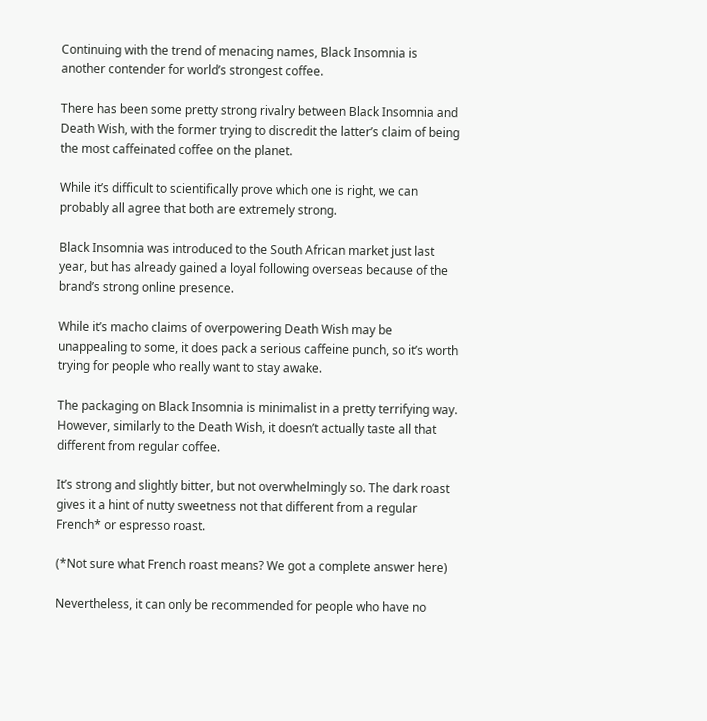Continuing with the trend of menacing names, Black Insomnia is another contender for world’s strongest coffee.

There has been some pretty strong rivalry between Black Insomnia and Death Wish, with the former trying to discredit the latter’s claim of being the most caffeinated coffee on the planet.

While it’s difficult to scientifically prove which one is right, we can probably all agree that both are extremely strong.

Black Insomnia was introduced to the South African market just last year, but has already gained a loyal following overseas because of the brand’s strong online presence.

While it’s macho claims of overpowering Death Wish may be unappealing to some, it does pack a serious caffeine punch, so it’s worth trying for people who really want to stay awake.

The packaging on Black Insomnia is minimalist in a pretty terrifying way. However, similarly to the Death Wish, it doesn’t actually taste all that different from regular coffee.

It’s strong and slightly bitter, but not overwhelmingly so. The dark roast gives it a hint of nutty sweetness not that different from a regular French* or espresso roast.

(*Not sure what French roast means? We got a complete answer here)

Nevertheless, it can only be recommended for people who have no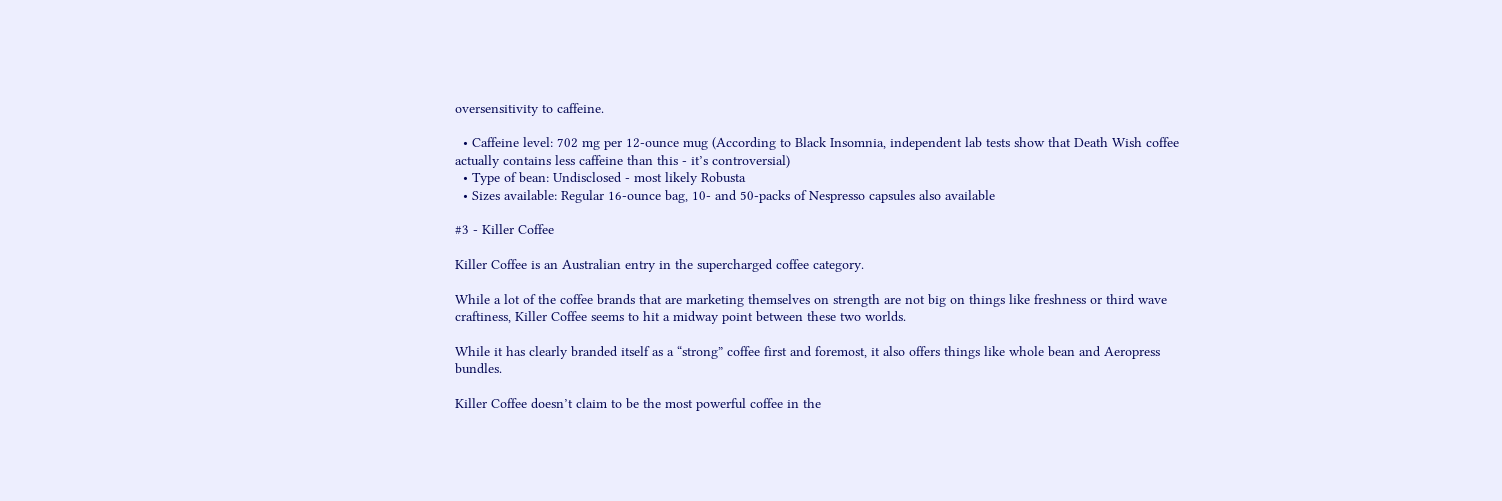oversensitivity to caffeine.

  • Caffeine level: 702 mg per 12-ounce mug (According to Black Insomnia, independent lab tests show that Death Wish coffee actually contains less caffeine than this - it’s controversial)
  • Type of bean: Undisclosed - most likely Robusta
  • Sizes available: Regular 16-ounce bag, 10- and 50-packs of Nespresso capsules also available

#3 - Killer Coffee

Killer Coffee is an Australian entry in the supercharged coffee category.

While a lot of the coffee brands that are marketing themselves on strength are not big on things like freshness or third wave craftiness, Killer Coffee seems to hit a midway point between these two worlds.

While it has clearly branded itself as a “strong” coffee first and foremost, it also offers things like whole bean and Aeropress bundles.

Killer Coffee doesn’t claim to be the most powerful coffee in the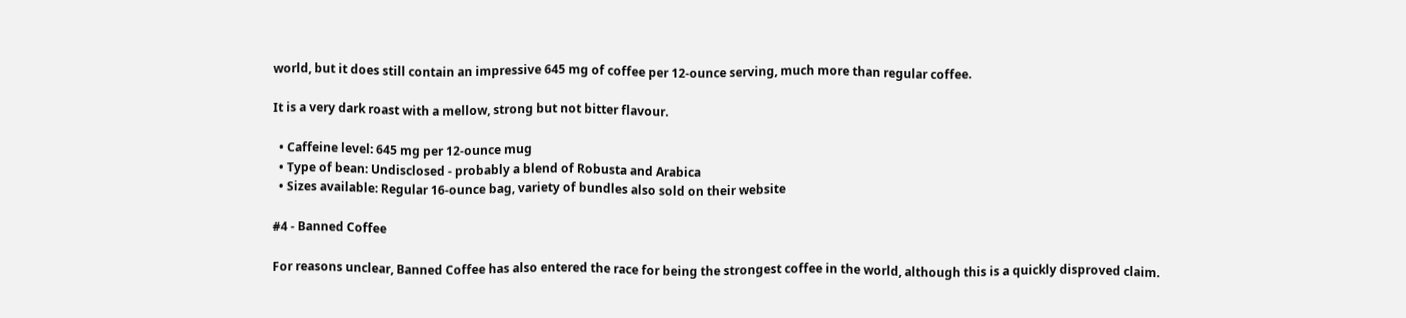world, but it does still contain an impressive 645 mg of coffee per 12-ounce serving, much more than regular coffee.

It is a very dark roast with a mellow, strong but not bitter flavour.

  • Caffeine level: 645 mg per 12-ounce mug
  • Type of bean: Undisclosed - probably a blend of Robusta and Arabica
  • Sizes available: Regular 16-ounce bag, variety of bundles also sold on their website

#4 - Banned Coffee

For reasons unclear, Banned Coffee has also entered the race for being the strongest coffee in the world, although this is a quickly disproved claim.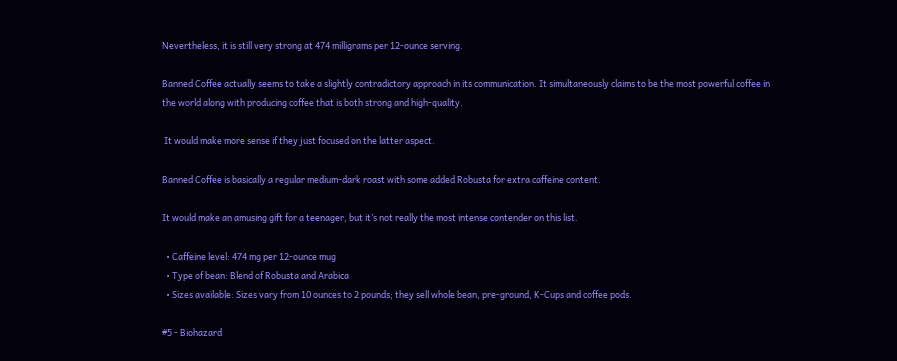Nevertheless, it is still very strong at 474 milligrams per 12-ounce serving.

Banned Coffee actually seems to take a slightly contradictory approach in its communication. It simultaneously claims to be the most powerful coffee in the world along with producing coffee that is both strong and high-quality.

 It would make more sense if they just focused on the latter aspect.

Banned Coffee is basically a regular medium-dark roast with some added Robusta for extra caffeine content.

It would make an amusing gift for a teenager, but it’s not really the most intense contender on this list.

  • Caffeine level: 474 mg per 12-ounce mug
  • Type of bean: Blend of Robusta and Arabica
  • Sizes available: Sizes vary from 10 ounces to 2 pounds; they sell whole bean, pre-ground, K-Cups and coffee pods.

#5 - Biohazard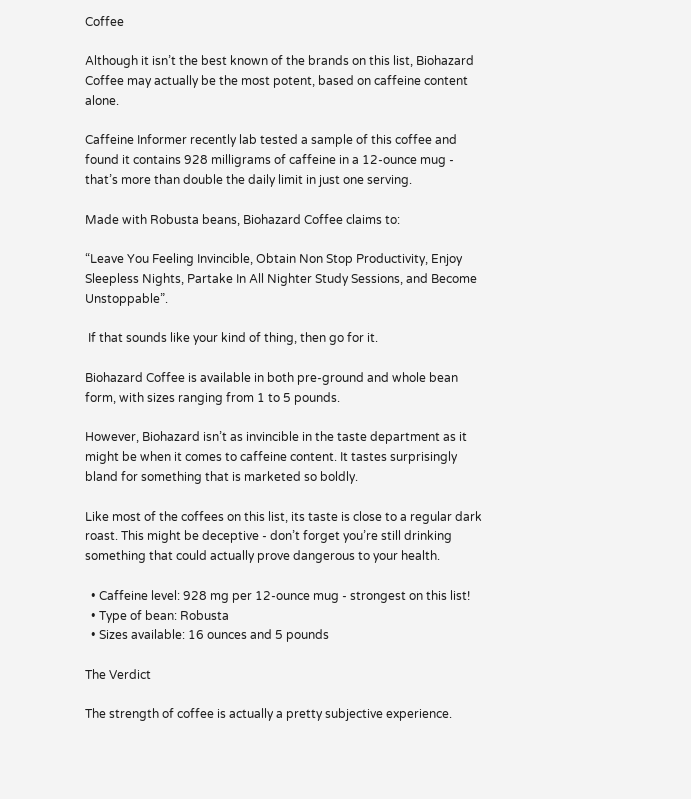Coffee

Although it isn’t the best known of the brands on this list, Biohazard Coffee may actually be the most potent, based on caffeine content alone.

Caffeine Informer recently lab tested a sample of this coffee and found it contains 928 milligrams of caffeine in a 12-ounce mug - that’s more than double the daily limit in just one serving.

Made with Robusta beans, Biohazard Coffee claims to:

“Leave You Feeling Invincible, Obtain Non Stop Productivity, Enjoy Sleepless Nights, Partake In All Nighter Study Sessions, and Become Unstoppable”.

 If that sounds like your kind of thing, then go for it.

Biohazard Coffee is available in both pre-ground and whole bean form, with sizes ranging from 1 to 5 pounds.

However, Biohazard isn’t as invincible in the taste department as it might be when it comes to caffeine content. It tastes surprisingly bland for something that is marketed so boldly.

Like most of the coffees on this list, its taste is close to a regular dark roast. This might be deceptive - don’t forget you’re still drinking something that could actually prove dangerous to your health.

  • Caffeine level: 928 mg per 12-ounce mug - strongest on this list!
  • Type of bean: Robusta
  • Sizes available: 16 ounces and 5 pounds

The Verdict

The strength of coffee is actually a pretty subjective experience.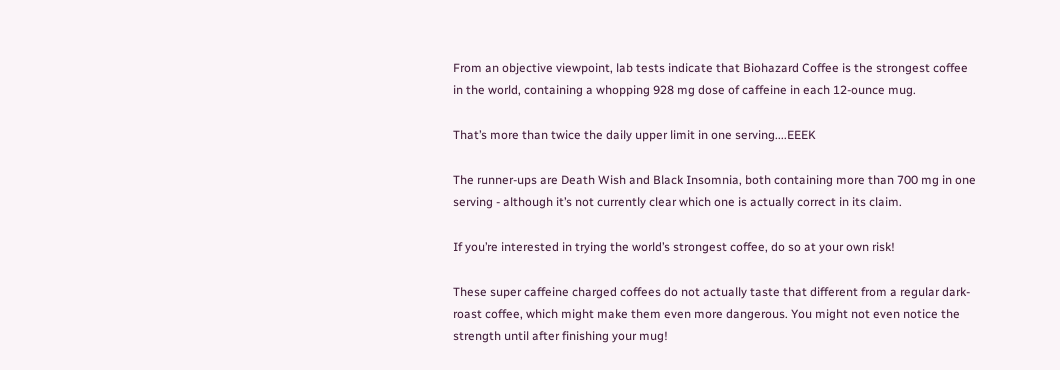From an objective viewpoint, lab tests indicate that Biohazard Coffee is the strongest coffee in the world, containing a whopping 928 mg dose of caffeine in each 12-ounce mug.

That’s more than twice the daily upper limit in one serving....EEEK

The runner-ups are Death Wish and Black Insomnia, both containing more than 700 mg in one serving - although it’s not currently clear which one is actually correct in its claim.

If you’re interested in trying the world’s strongest coffee, do so at your own risk!

These super caffeine charged coffees do not actually taste that different from a regular dark-roast coffee, which might make them even more dangerous. You might not even notice the strength until after finishing your mug!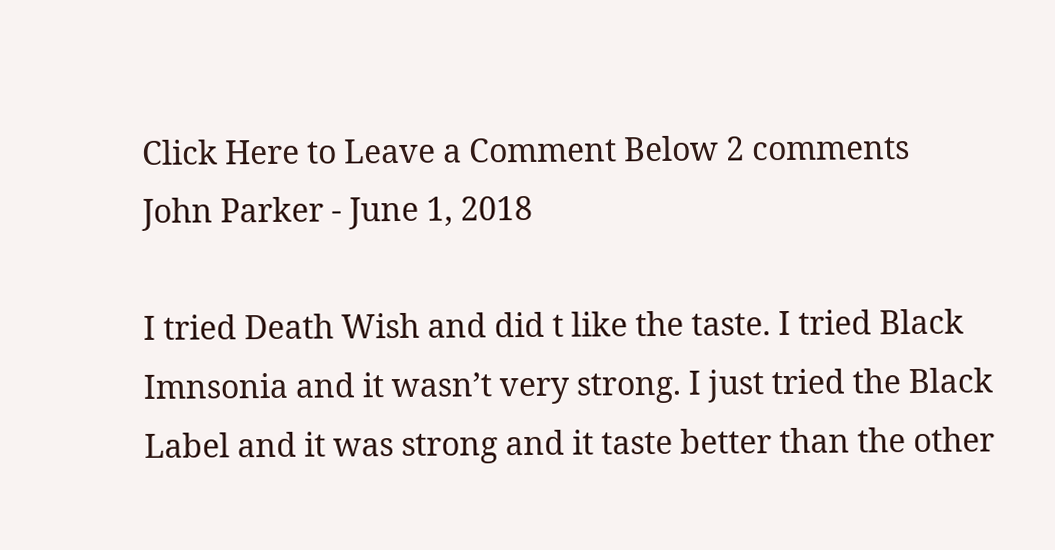Click Here to Leave a Comment Below 2 comments
John Parker - June 1, 2018

I tried Death Wish and did t like the taste. I tried Black Imnsonia and it wasn’t very strong. I just tried the Black Label and it was strong and it taste better than the other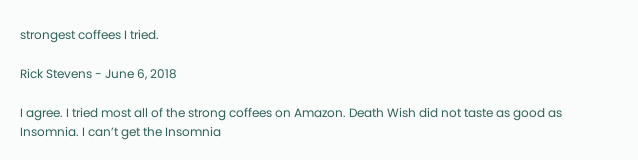strongest coffees I tried.

Rick Stevens - June 6, 2018

I agree. I tried most all of the strong coffees on Amazon. Death Wish did not taste as good as Insomnia. I can’t get the Insomnia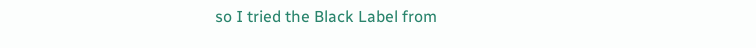so I tried the Black Label from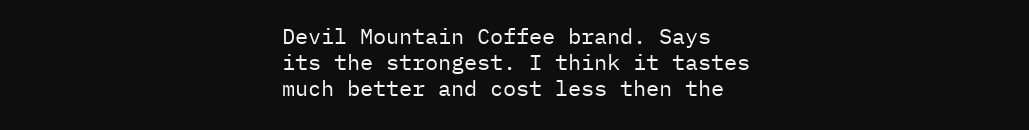Devil Mountain Coffee brand. Says its the strongest. I think it tastes much better and cost less then the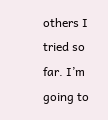others I tried so far. I’m going to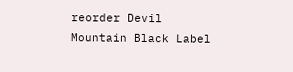reorder Devil Mountain Black Label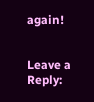again!


Leave a Reply: